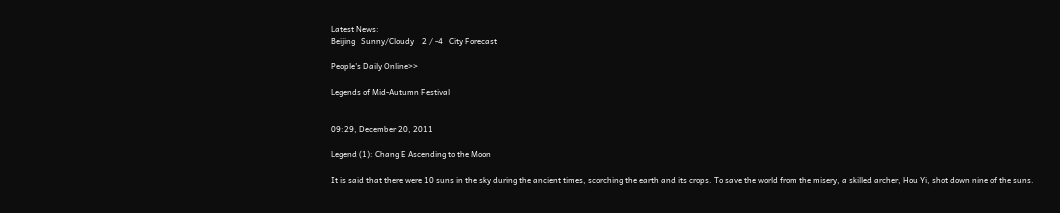Latest News:
Beijing   Sunny/Cloudy    2 / -4   City Forecast

People's Daily Online>>

Legends of Mid-Autumn Festival


09:29, December 20, 2011

Legend (1): Chang E Ascending to the Moon

It is said that there were 10 suns in the sky during the ancient times, scorching the earth and its crops. To save the world from the misery, a skilled archer, Hou Yi, shot down nine of the suns.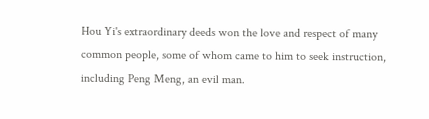Hou Yi's extraordinary deeds won the love and respect of many common people, some of whom came to him to seek instruction, including Peng Meng, an evil man.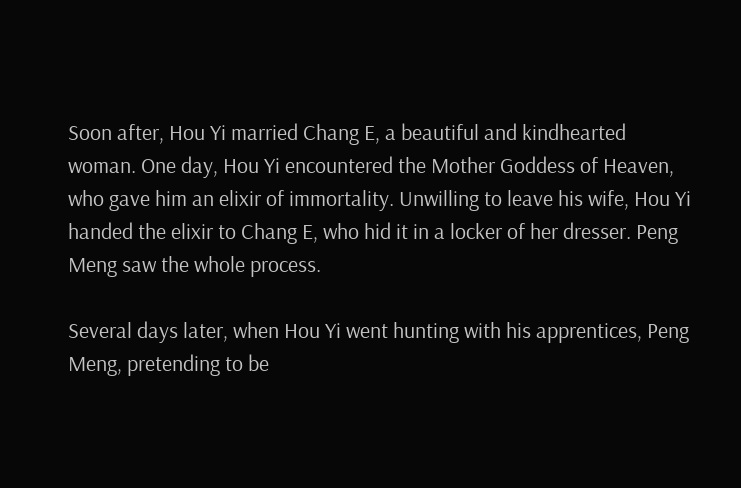Soon after, Hou Yi married Chang E, a beautiful and kindhearted woman. One day, Hou Yi encountered the Mother Goddess of Heaven, who gave him an elixir of immortality. Unwilling to leave his wife, Hou Yi handed the elixir to Chang E, who hid it in a locker of her dresser. Peng Meng saw the whole process.

Several days later, when Hou Yi went hunting with his apprentices, Peng Meng, pretending to be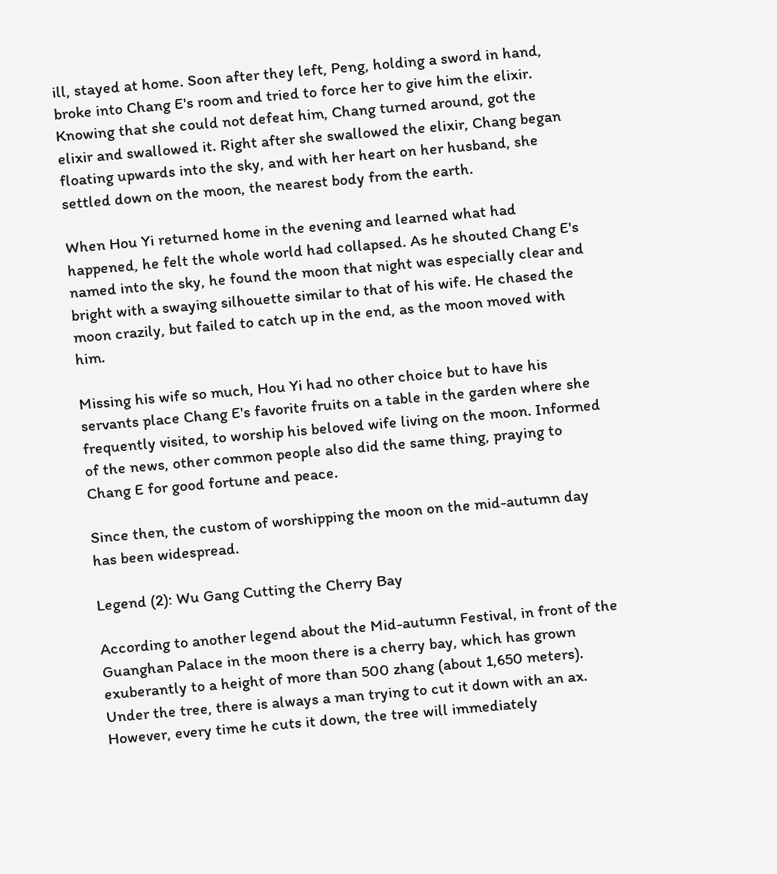ill, stayed at home. Soon after they left, Peng, holding a sword in hand, broke into Chang E's room and tried to force her to give him the elixir. Knowing that she could not defeat him, Chang turned around, got the elixir and swallowed it. Right after she swallowed the elixir, Chang began floating upwards into the sky, and with her heart on her husband, she settled down on the moon, the nearest body from the earth.

When Hou Yi returned home in the evening and learned what had happened, he felt the whole world had collapsed. As he shouted Chang E's named into the sky, he found the moon that night was especially clear and bright with a swaying silhouette similar to that of his wife. He chased the moon crazily, but failed to catch up in the end, as the moon moved with him.

Missing his wife so much, Hou Yi had no other choice but to have his servants place Chang E's favorite fruits on a table in the garden where she frequently visited, to worship his beloved wife living on the moon. Informed of the news, other common people also did the same thing, praying to Chang E for good fortune and peace.

Since then, the custom of worshipping the moon on the mid-autumn day has been widespread.

Legend (2): Wu Gang Cutting the Cherry Bay

According to another legend about the Mid-autumn Festival, in front of the Guanghan Palace in the moon there is a cherry bay, which has grown exuberantly to a height of more than 500 zhang (about 1,650 meters). Under the tree, there is always a man trying to cut it down with an ax. However, every time he cuts it down, the tree will immediately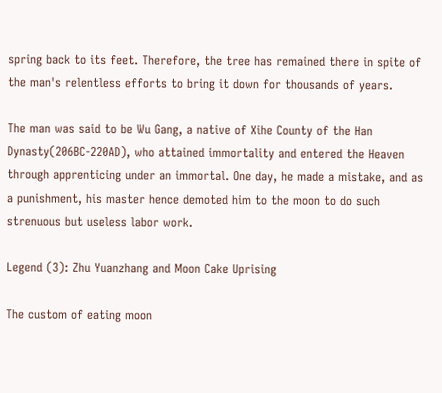spring back to its feet. Therefore, the tree has remained there in spite of the man's relentless efforts to bring it down for thousands of years.

The man was said to be Wu Gang, a native of Xihe County of the Han Dynasty(206BC-220AD), who attained immortality and entered the Heaven through apprenticing under an immortal. One day, he made a mistake, and as a punishment, his master hence demoted him to the moon to do such strenuous but useless labor work.

Legend (3): Zhu Yuanzhang and Moon Cake Uprising

The custom of eating moon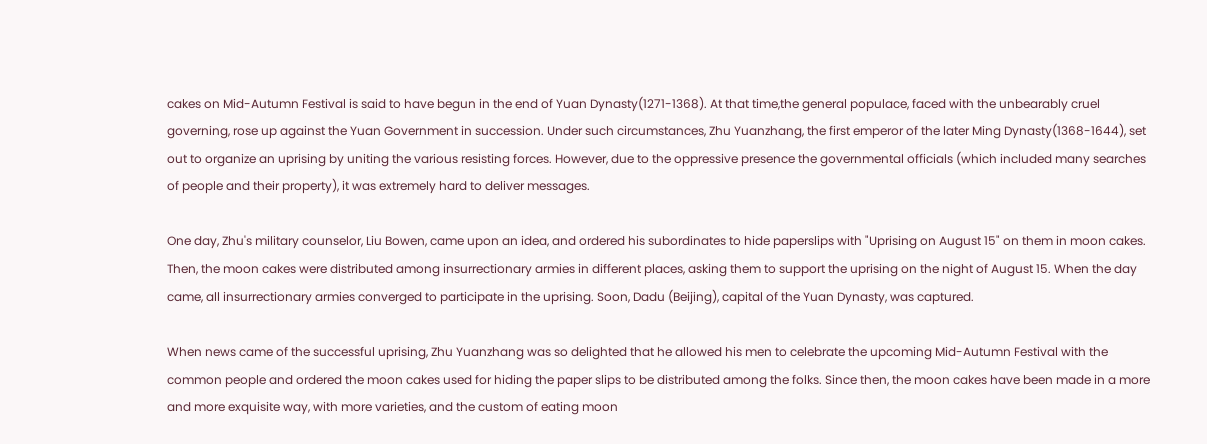cakes on Mid-Autumn Festival is said to have begun in the end of Yuan Dynasty(1271-1368). At that time,the general populace, faced with the unbearably cruel governing, rose up against the Yuan Government in succession. Under such circumstances, Zhu Yuanzhang, the first emperor of the later Ming Dynasty(1368-1644), set out to organize an uprising by uniting the various resisting forces. However, due to the oppressive presence the governmental officials (which included many searches of people and their property), it was extremely hard to deliver messages.

One day, Zhu's military counselor, Liu Bowen, came upon an idea, and ordered his subordinates to hide paperslips with "Uprising on August 15" on them in moon cakes. Then, the moon cakes were distributed among insurrectionary armies in different places, asking them to support the uprising on the night of August 15. When the day came, all insurrectionary armies converged to participate in the uprising. Soon, Dadu (Beijing), capital of the Yuan Dynasty, was captured.

When news came of the successful uprising, Zhu Yuanzhang was so delighted that he allowed his men to celebrate the upcoming Mid-Autumn Festival with the common people and ordered the moon cakes used for hiding the paper slips to be distributed among the folks. Since then, the moon cakes have been made in a more and more exquisite way, with more varieties, and the custom of eating moon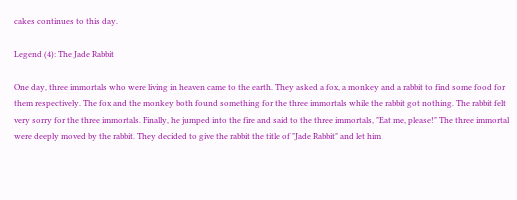cakes continues to this day.

Legend (4): The Jade Rabbit

One day, three immortals who were living in heaven came to the earth. They asked a fox, a monkey and a rabbit to find some food for them respectively. The fox and the monkey both found something for the three immortals while the rabbit got nothing. The rabbit felt very sorry for the three immortals. Finally, he jumped into the fire and said to the three immortals, "Eat me, please!" The three immortal were deeply moved by the rabbit. They decided to give the rabbit the title of "Jade Rabbit" and let him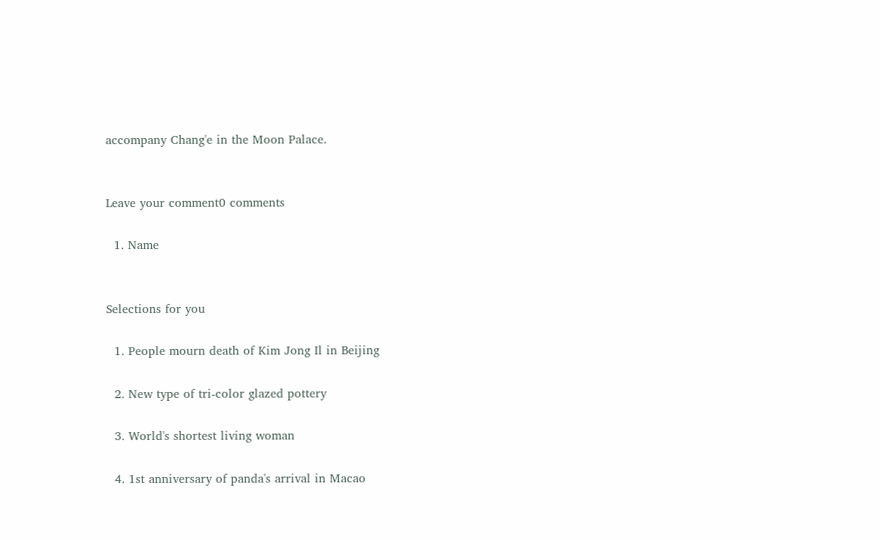accompany Chang'e in the Moon Palace.


Leave your comment0 comments

  1. Name


Selections for you

  1. People mourn death of Kim Jong Il in Beijing

  2. New type of tri-color glazed pottery

  3. World's shortest living woman

  4. 1st anniversary of panda's arrival in Macao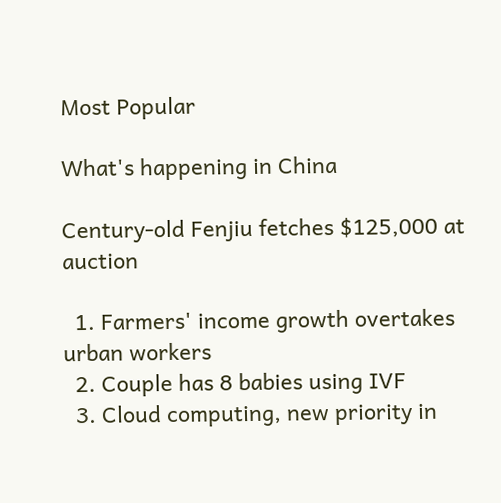Most Popular

What's happening in China

Century-old Fenjiu fetches $125,000 at auction

  1. Farmers' income growth overtakes urban workers
  2. Couple has 8 babies using IVF
  3. Cloud computing, new priority in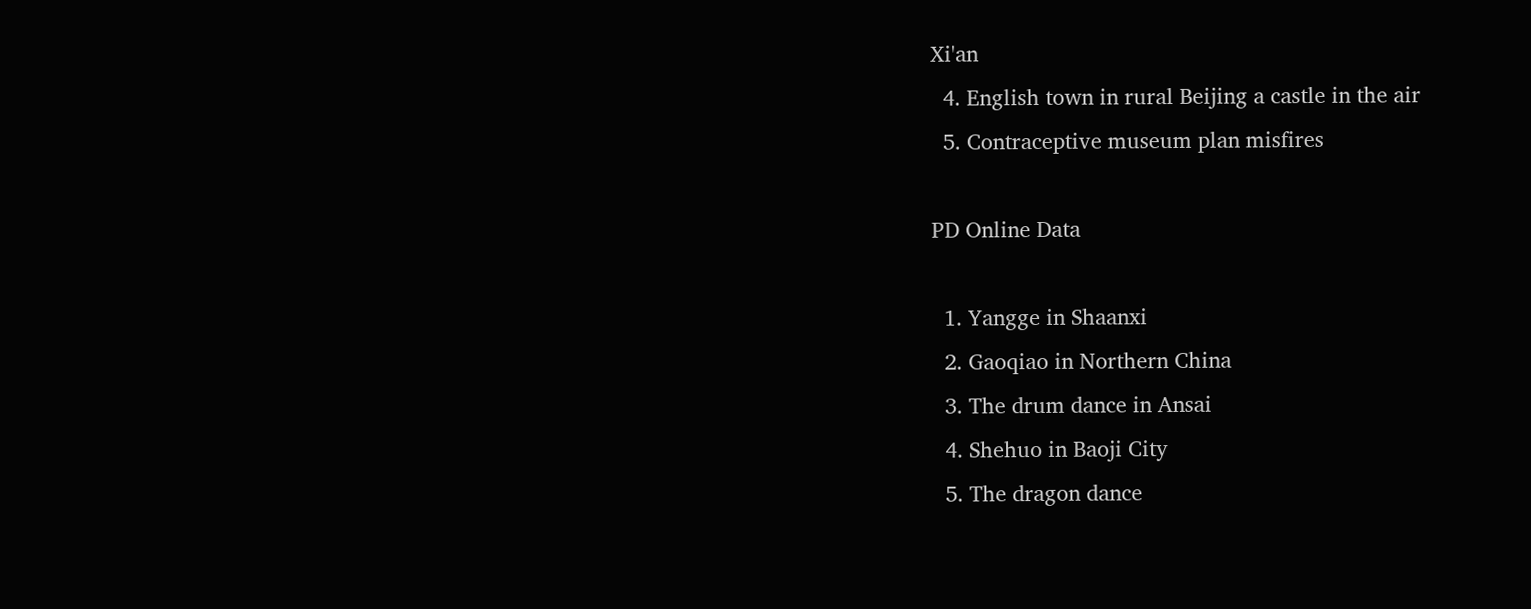Xi'an
  4. English town in rural Beijing a castle in the air
  5. Contraceptive museum plan misfires

PD Online Data

  1. Yangge in Shaanxi
  2. Gaoqiao in Northern China
  3. The drum dance in Ansai
  4. Shehuo in Baoji City
  5. The dragon dance